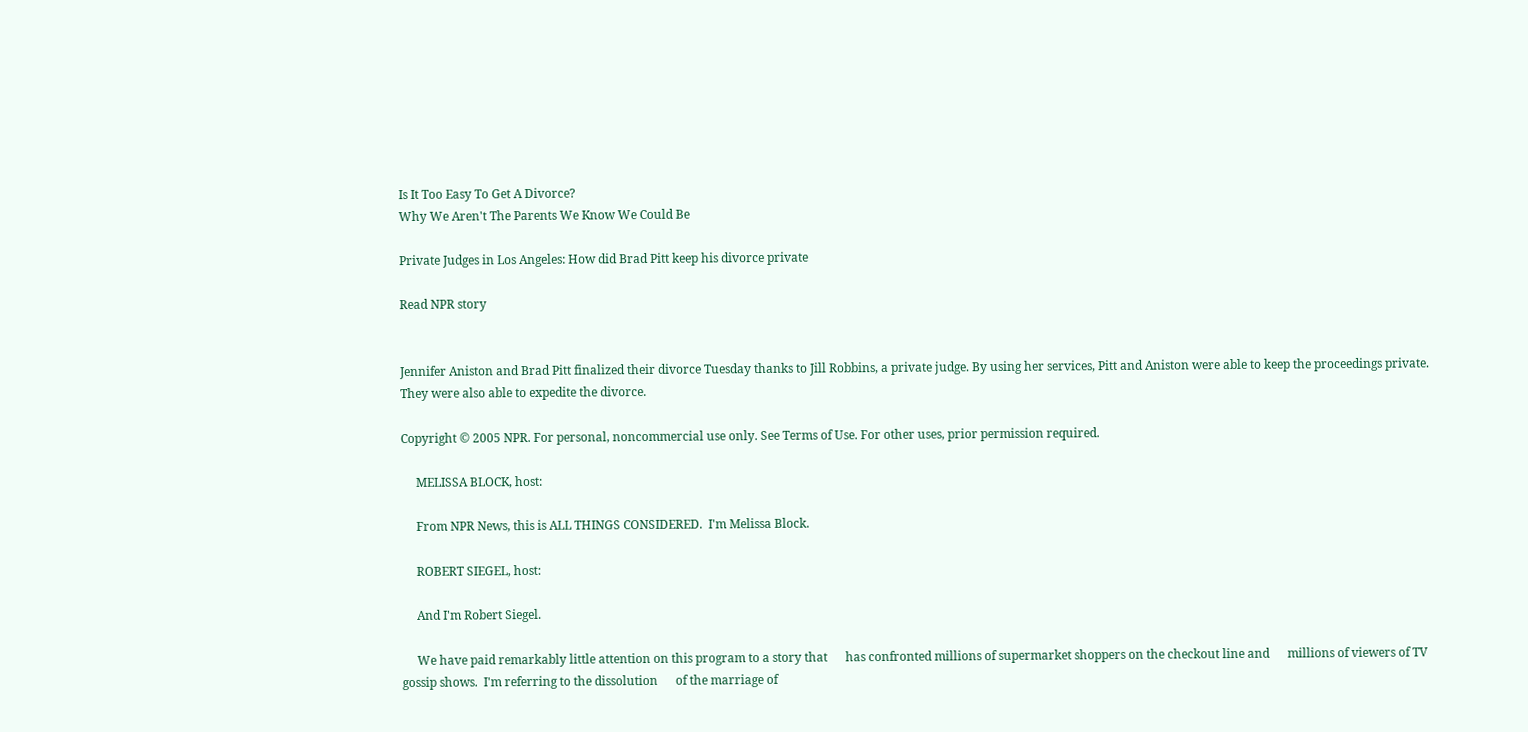Is It Too Easy To Get A Divorce?
Why We Aren't The Parents We Know We Could Be

Private Judges in Los Angeles: How did Brad Pitt keep his divorce private

Read NPR story


Jennifer Aniston and Brad Pitt finalized their divorce Tuesday thanks to Jill Robbins, a private judge. By using her services, Pitt and Aniston were able to keep the proceedings private. They were also able to expedite the divorce.

Copyright © 2005 NPR. For personal, noncommercial use only. See Terms of Use. For other uses, prior permission required.

     MELISSA BLOCK, host:

     From NPR News, this is ALL THINGS CONSIDERED.  I'm Melissa Block.

     ROBERT SIEGEL, host:

     And I'm Robert Siegel.

     We have paid remarkably little attention on this program to a story that      has confronted millions of supermarket shoppers on the checkout line and      millions of viewers of TV gossip shows.  I'm referring to the dissolution      of the marriage of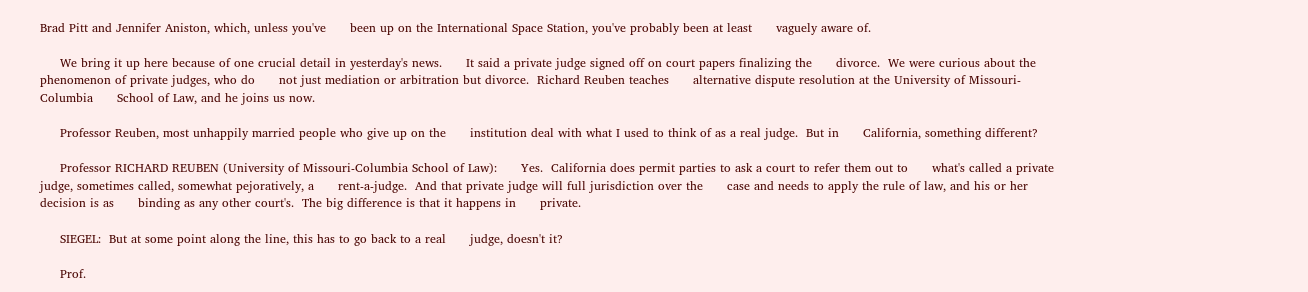Brad Pitt and Jennifer Aniston, which, unless you've      been up on the International Space Station, you've probably been at least      vaguely aware of.

     We bring it up here because of one crucial detail in yesterday's news.      It said a private judge signed off on court papers finalizing the      divorce.  We were curious about the phenomenon of private judges, who do      not just mediation or arbitration but divorce.  Richard Reuben teaches      alternative dispute resolution at the University of Missouri-Columbia      School of Law, and he joins us now.

     Professor Reuben, most unhappily married people who give up on the      institution deal with what I used to think of as a real judge.  But in      California, something different?

     Professor RICHARD REUBEN (University of Missouri-Columbia School of Law):      Yes.  California does permit parties to ask a court to refer them out to      what's called a private judge, sometimes called, somewhat pejoratively, a      rent-a-judge.  And that private judge will full jurisdiction over the      case and needs to apply the rule of law, and his or her decision is as      binding as any other court's.  The big difference is that it happens in      private.

     SIEGEL:  But at some point along the line, this has to go back to a real      judge, doesn't it?

     Prof.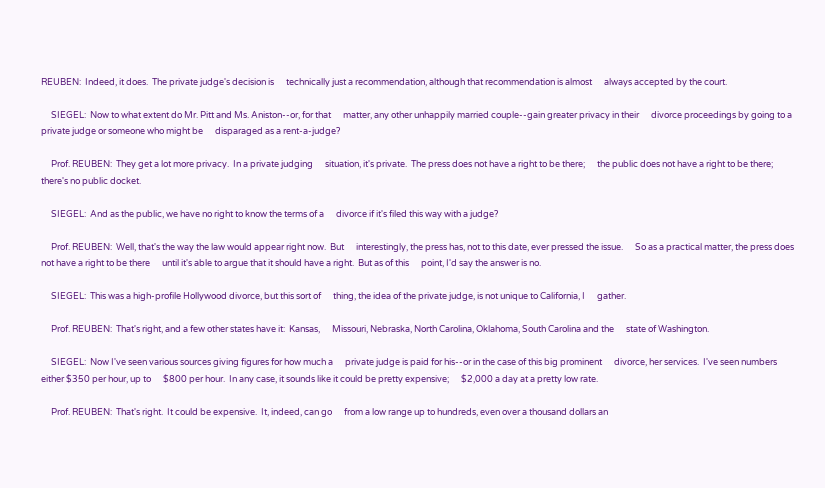REUBEN:  Indeed, it does.  The private judge's decision is      technically just a recommendation, although that recommendation is almost      always accepted by the court.

     SIEGEL:  Now to what extent do Mr. Pitt and Ms. Aniston--or, for that      matter, any other unhappily married couple--gain greater privacy in their      divorce proceedings by going to a private judge or someone who might be      disparaged as a rent-a-judge?

     Prof. REUBEN:  They get a lot more privacy.  In a private judging      situation, it's private.  The press does not have a right to be there;      the public does not have a right to be there; there's no public docket.

     SIEGEL:  And as the public, we have no right to know the terms of a      divorce if it's filed this way with a judge?

     Prof. REUBEN:  Well, that's the way the law would appear right now.  But      interestingly, the press has, not to this date, ever pressed the issue.      So as a practical matter, the press does not have a right to be there      until it's able to argue that it should have a right.  But as of this      point, I'd say the answer is no.

     SIEGEL:  This was a high-profile Hollywood divorce, but this sort of      thing, the idea of the private judge, is not unique to California, I      gather.

     Prof. REUBEN:  That's right, and a few other states have it:  Kansas,      Missouri, Nebraska, North Carolina, Oklahoma, South Carolina and the      state of Washington.

     SIEGEL:  Now I've seen various sources giving figures for how much a      private judge is paid for his--or in the case of this big prominent      divorce, her services.  I've seen numbers either $350 per hour, up to      $800 per hour.  In any case, it sounds like it could be pretty expensive;      $2,000 a day at a pretty low rate.

     Prof. REUBEN:  That's right.  It could be expensive.  It, indeed, can go      from a low range up to hundreds, even over a thousand dollars an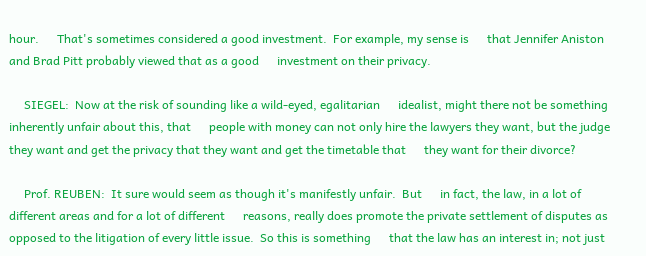hour.      That's sometimes considered a good investment.  For example, my sense is      that Jennifer Aniston and Brad Pitt probably viewed that as a good      investment on their privacy.

     SIEGEL:  Now at the risk of sounding like a wild-eyed, egalitarian      idealist, might there not be something inherently unfair about this, that      people with money can not only hire the lawyers they want, but the judge      they want and get the privacy that they want and get the timetable that      they want for their divorce?

     Prof. REUBEN:  It sure would seem as though it's manifestly unfair.  But      in fact, the law, in a lot of different areas and for a lot of different      reasons, really does promote the private settlement of disputes as      opposed to the litigation of every little issue.  So this is something      that the law has an interest in; not just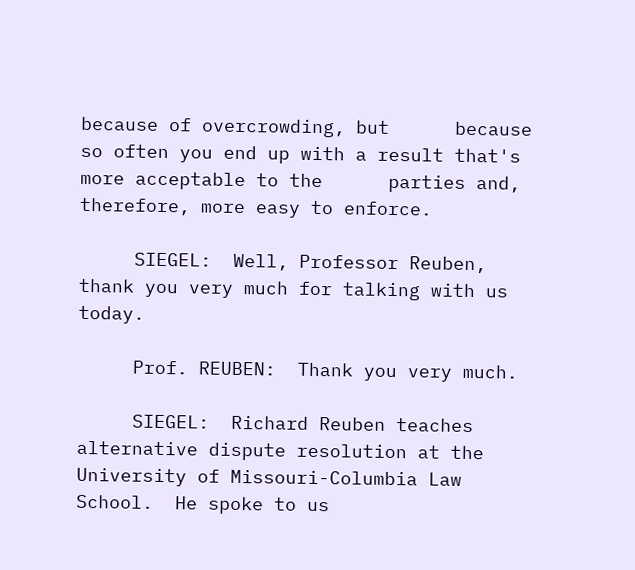because of overcrowding, but      because so often you end up with a result that's more acceptable to the      parties and, therefore, more easy to enforce.

     SIEGEL:  Well, Professor Reuben, thank you very much for talking with us      today.

     Prof. REUBEN:  Thank you very much.

     SIEGEL:  Richard Reuben teaches alternative dispute resolution at the      University of Missouri-Columbia Law School.  He spoke to us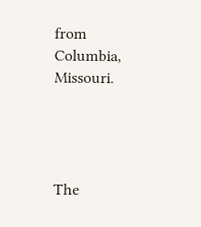from      Columbia, Missouri.




The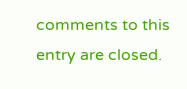comments to this entry are closed.